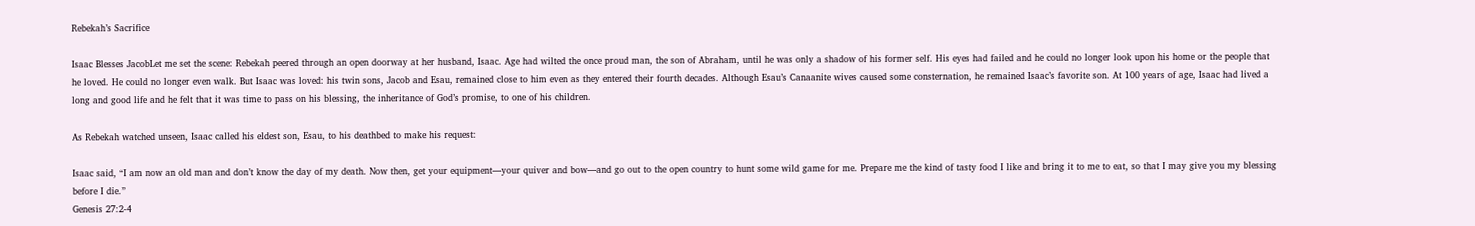Rebekah’s Sacrifice

Isaac Blesses JacobLet me set the scene: Rebekah peered through an open doorway at her husband, Isaac. Age had wilted the once proud man, the son of Abraham, until he was only a shadow of his former self. His eyes had failed and he could no longer look upon his home or the people that he loved. He could no longer even walk. But Isaac was loved: his twin sons, Jacob and Esau, remained close to him even as they entered their fourth decades. Although Esau’s Canaanite wives caused some consternation, he remained Isaac’s favorite son. At 100 years of age, Isaac had lived a long and good life and he felt that it was time to pass on his blessing, the inheritance of God’s promise, to one of his children.

As Rebekah watched unseen, Isaac called his eldest son, Esau, to his deathbed to make his request:

Isaac said, “I am now an old man and don’t know the day of my death. Now then, get your equipment—your quiver and bow—and go out to the open country to hunt some wild game for me. Prepare me the kind of tasty food I like and bring it to me to eat, so that I may give you my blessing before I die.”
Genesis 27:2-4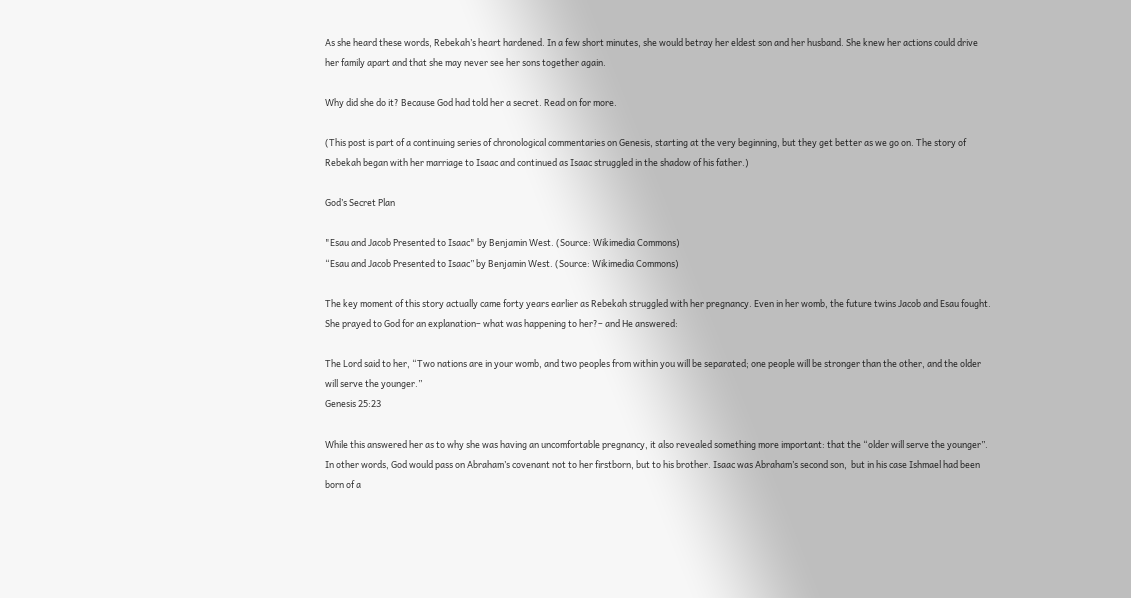As she heard these words, Rebekah’s heart hardened. In a few short minutes, she would betray her eldest son and her husband. She knew her actions could drive her family apart and that she may never see her sons together again.

Why did she do it? Because God had told her a secret. Read on for more.

(This post is part of a continuing series of chronological commentaries on Genesis, starting at the very beginning, but they get better as we go on. The story of Rebekah began with her marriage to Isaac and continued as Isaac struggled in the shadow of his father.)

God’s Secret Plan

"Esau and Jacob Presented to Isaac" by Benjamin West. (Source: Wikimedia Commons)
“Esau and Jacob Presented to Isaac” by Benjamin West. (Source: Wikimedia Commons)

The key moment of this story actually came forty years earlier as Rebekah struggled with her pregnancy. Even in her womb, the future twins Jacob and Esau fought. She prayed to God for an explanation– what was happening to her?– and He answered:

The Lord said to her, “Two nations are in your womb, and two peoples from within you will be separated; one people will be stronger than the other, and the older will serve the younger.”
Genesis 25:23

While this answered her as to why she was having an uncomfortable pregnancy, it also revealed something more important: that the “older will serve the younger”. In other words, God would pass on Abraham’s covenant not to her firstborn, but to his brother. Isaac was Abraham’s second son,  but in his case Ishmael had been born of a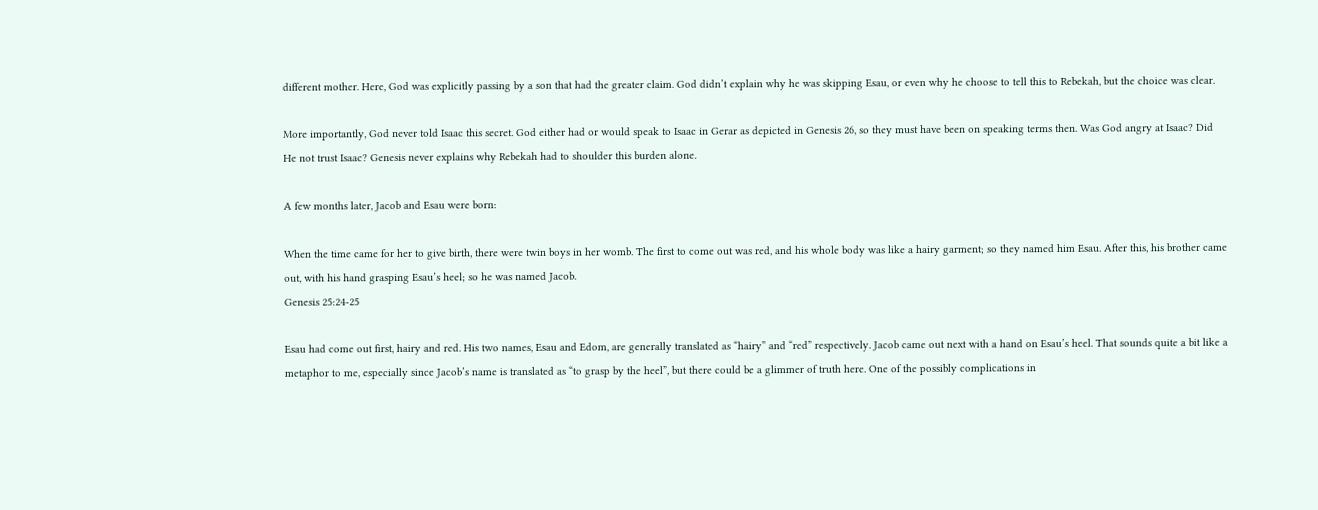different mother. Here, God was explicitly passing by a son that had the greater claim. God didn’t explain why he was skipping Esau, or even why he choose to tell this to Rebekah, but the choice was clear.

More importantly, God never told Isaac this secret. God either had or would speak to Isaac in Gerar as depicted in Genesis 26, so they must have been on speaking terms then. Was God angry at Isaac? Did He not trust Isaac? Genesis never explains why Rebekah had to shoulder this burden alone.

A few months later, Jacob and Esau were born:

When the time came for her to give birth, there were twin boys in her womb. The first to come out was red, and his whole body was like a hairy garment; so they named him Esau. After this, his brother came out, with his hand grasping Esau’s heel; so he was named Jacob.
Genesis 25:24-25

Esau had come out first, hairy and red. His two names, Esau and Edom, are generally translated as “hairy” and “red” respectively. Jacob came out next with a hand on Esau’s heel. That sounds quite a bit like a metaphor to me, especially since Jacob’s name is translated as “to grasp by the heel”, but there could be a glimmer of truth here. One of the possibly complications in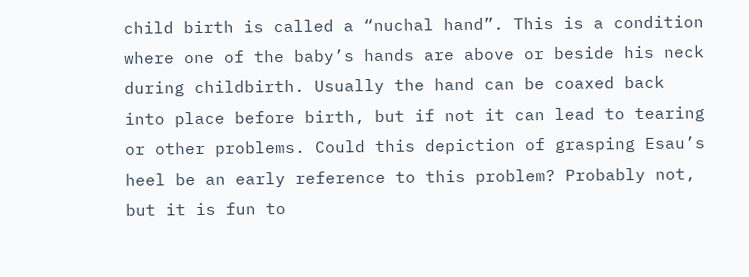child birth is called a “nuchal hand”. This is a condition where one of the baby’s hands are above or beside his neck during childbirth. Usually the hand can be coaxed back into place before birth, but if not it can lead to tearing or other problems. Could this depiction of grasping Esau’s heel be an early reference to this problem? Probably not, but it is fun to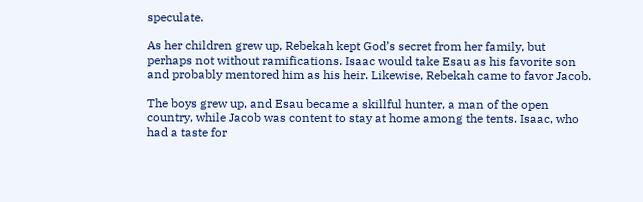speculate.

As her children grew up, Rebekah kept God’s secret from her family, but perhaps not without ramifications. Isaac would take Esau as his favorite son and probably mentored him as his heir. Likewise, Rebekah came to favor Jacob.

The boys grew up, and Esau became a skillful hunter, a man of the open country, while Jacob was content to stay at home among the tents. Isaac, who had a taste for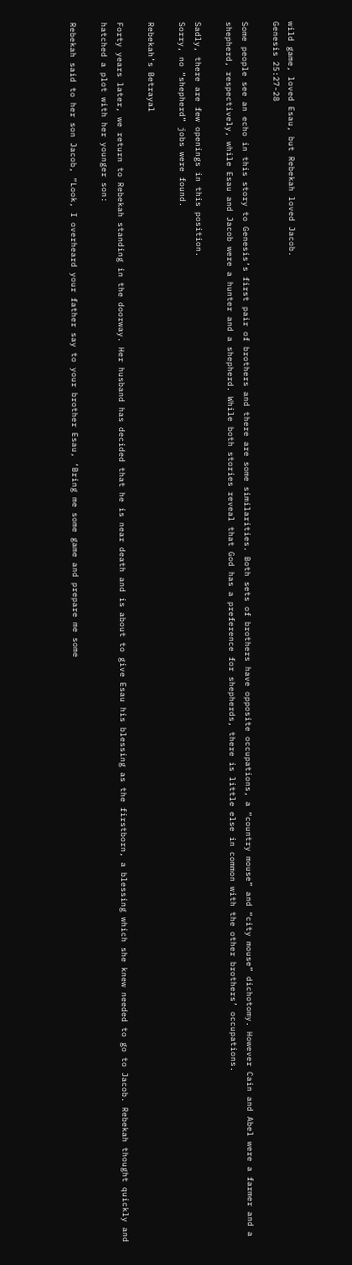wild game, loved Esau, but Rebekah loved Jacob.
Genesis 25:27-28

Some people see an echo in this story to Genesis’s first pair of brothers and there are some similarities. Both sets of brothers have opposite occupations, a “country mouse” and “city mouse” dichotomy. However Cain and Abel were a farmer and a shepherd, respectively, while Esau and Jacob were a hunter and a shepherd. While both stories reveal that God has a preference for shepherds, there is little else in common with the other brothers’ occupations.

Sadly, there are few openings in this position.
Sorry, no “shepherd” jobs were found.

Rebekah’s Betrayal

Forty years later, we return to Rebekah standing in the doorway. Her husband has decided that he is near death and is about to give Esau his blessing as the firstborn, a blessing which she knew needed to go to Jacob. Rebekah thought quickly and hatched a plot with her younger son:

Rebekah said to her son Jacob, “Look, I overheard your father say to your brother Esau, ‘Bring me some game and prepare me some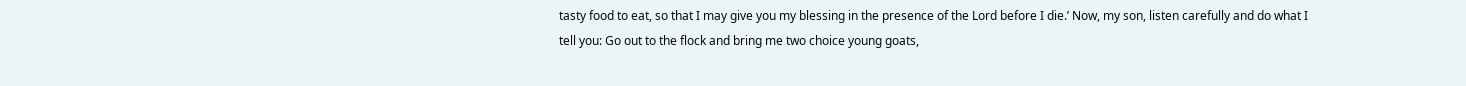tasty food to eat, so that I may give you my blessing in the presence of the Lord before I die.’ Now, my son, listen carefully and do what I tell you: Go out to the flock and bring me two choice young goats,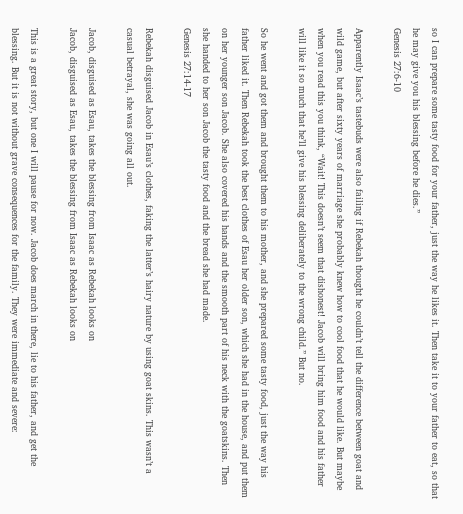so I can prepare some tasty food for your father, just the way he likes it. Then take it to your father to eat, so that he may give you his blessing before he dies.”
Genesis 27:6-10

Apparently Isaac’s tastebuds were also failing if Rebekah thought he couldn’t tell the difference between goat and wild game, but after sixty years of marriage she probably knew how to cool food that he would like. But maybe when you read this you think, “Wait! This doesn’t seem that dishonest! Jacob will bring him food and his father will like it so much that he’ll give his blessing deliberately to the wrong child.” But no.

So he went and got them and brought them to his mother, and she prepared some tasty food, just the way his father liked it. Then Rebekah took the best clothes of Esau her older son, which she had in the house, and put them on her younger son Jacob. She also covered his hands and the smooth part of his neck with the goatskins. Then she handed to her son Jacob the tasty food and the bread she had made.
Genesis 27:14-17

Rebekah disguised Jacob in Esau’s clothes, faking the latter’s hairy nature by using goat skins. This wasn’t a casual betrayal, she was going all out.

Jacob, disguised as Esau, takes the blessing from Isaac as Rebekah looks on
Jacob, disguised as Esau, takes the blessing from Isaac as Rebekah looks on

This is a great story, but one I will pause for now. Jacob does march in there, lie to his father, and get the blessing. But it is not without grave consequences for the family. They were immediate and severe: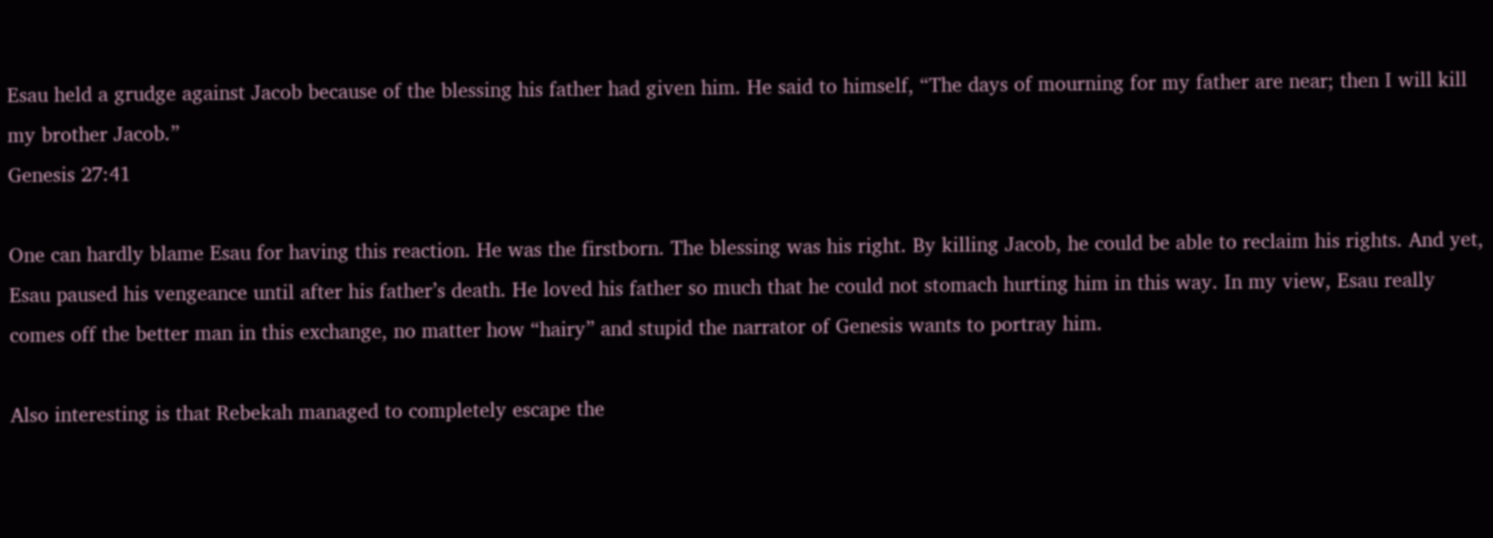Esau held a grudge against Jacob because of the blessing his father had given him. He said to himself, “The days of mourning for my father are near; then I will kill my brother Jacob.”
Genesis 27:41

One can hardly blame Esau for having this reaction. He was the firstborn. The blessing was his right. By killing Jacob, he could be able to reclaim his rights. And yet, Esau paused his vengeance until after his father’s death. He loved his father so much that he could not stomach hurting him in this way. In my view, Esau really comes off the better man in this exchange, no matter how “hairy” and stupid the narrator of Genesis wants to portray him.

Also interesting is that Rebekah managed to completely escape the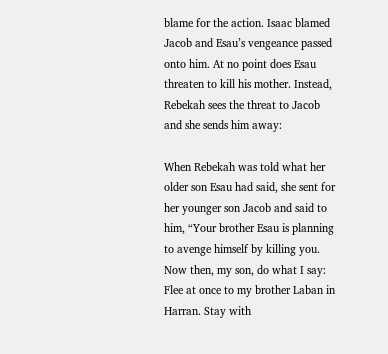blame for the action. Isaac blamed Jacob and Esau’s vengeance passed onto him. At no point does Esau threaten to kill his mother. Instead, Rebekah sees the threat to Jacob and she sends him away:

When Rebekah was told what her older son Esau had said, she sent for her younger son Jacob and said to him, “Your brother Esau is planning to avenge himself by killing you. Now then, my son, do what I say: Flee at once to my brother Laban in Harran. Stay with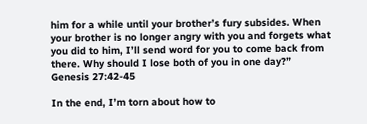him for a while until your brother’s fury subsides. When your brother is no longer angry with you and forgets what you did to him, I’ll send word for you to come back from there. Why should I lose both of you in one day?”
Genesis 27:42-45

In the end, I’m torn about how to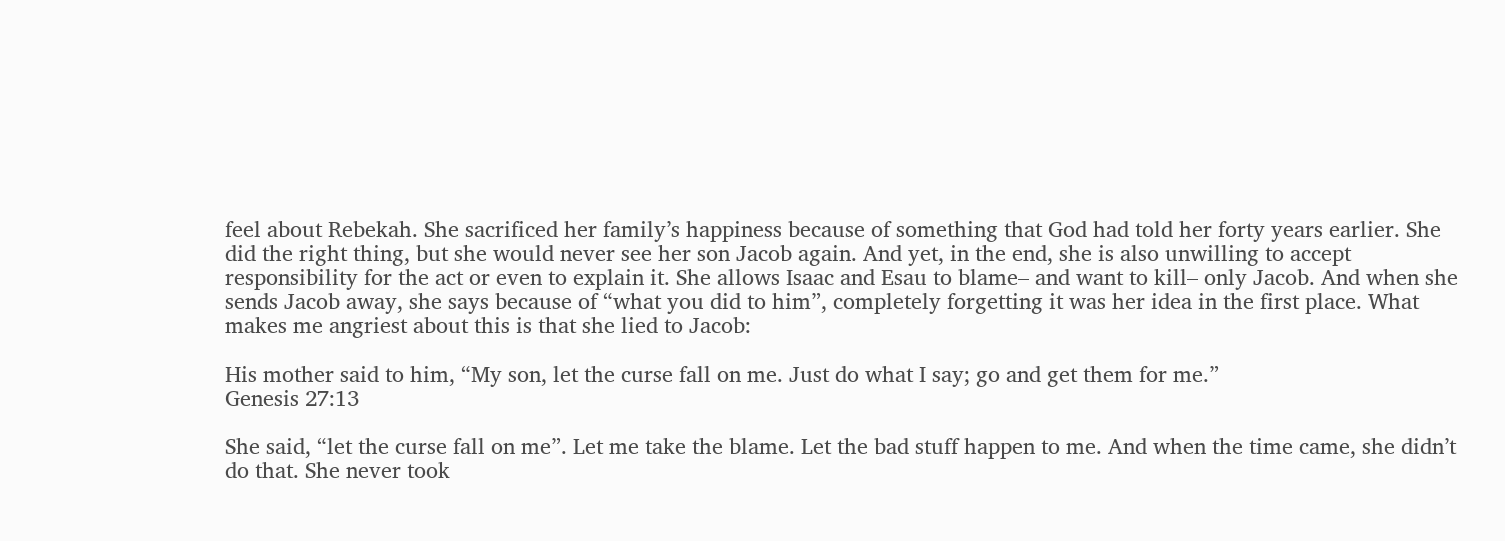feel about Rebekah. She sacrificed her family’s happiness because of something that God had told her forty years earlier. She did the right thing, but she would never see her son Jacob again. And yet, in the end, she is also unwilling to accept responsibility for the act or even to explain it. She allows Isaac and Esau to blame– and want to kill– only Jacob. And when she sends Jacob away, she says because of “what you did to him”, completely forgetting it was her idea in the first place. What makes me angriest about this is that she lied to Jacob:

His mother said to him, “My son, let the curse fall on me. Just do what I say; go and get them for me.”
Genesis 27:13

She said, “let the curse fall on me”. Let me take the blame. Let the bad stuff happen to me. And when the time came, she didn’t do that. She never took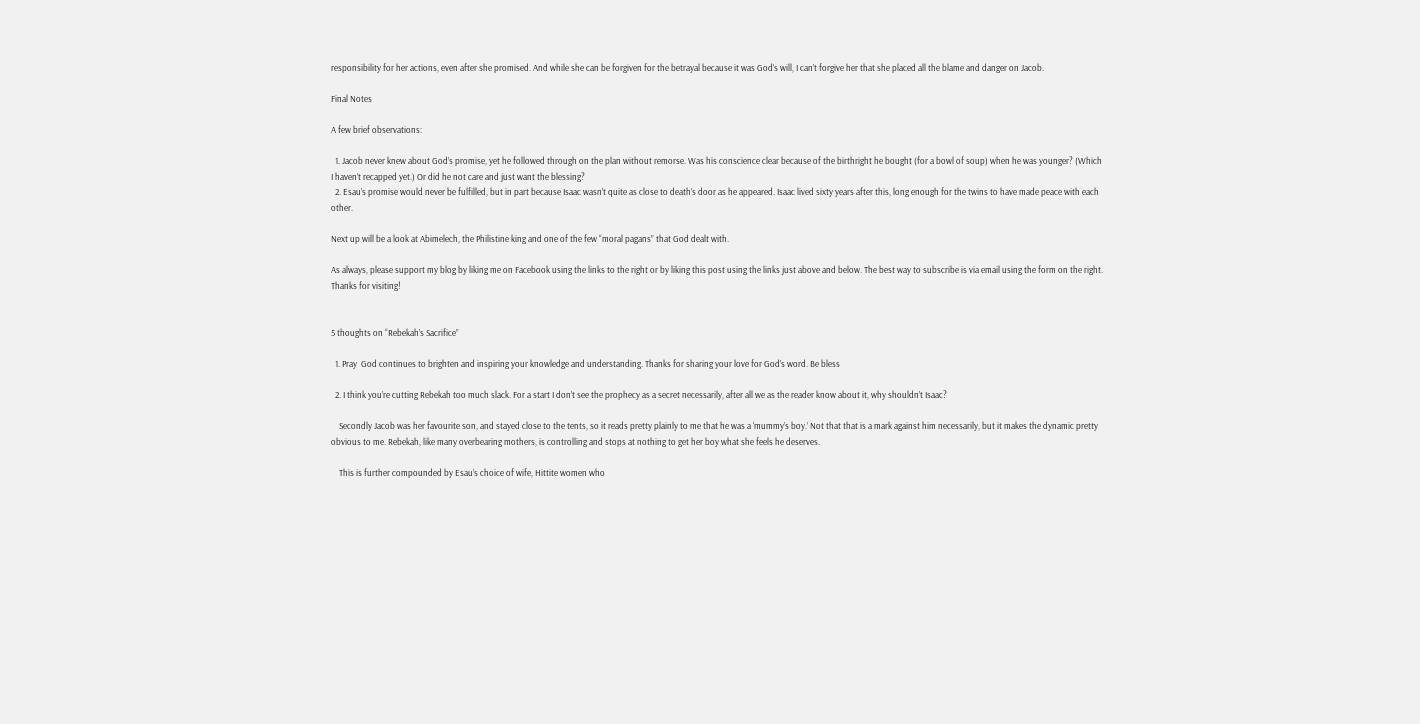responsibility for her actions, even after she promised. And while she can be forgiven for the betrayal because it was God’s will, I can’t forgive her that she placed all the blame and danger on Jacob.

Final Notes

A few brief observations:

  1. Jacob never knew about God’s promise, yet he followed through on the plan without remorse. Was his conscience clear because of the birthright he bought (for a bowl of soup) when he was younger? (Which I haven’t recapped yet.) Or did he not care and just want the blessing?
  2. Esau’s promise would never be fulfilled, but in part because Isaac wasn’t quite as close to death’s door as he appeared. Isaac lived sixty years after this, long enough for the twins to have made peace with each other.

Next up will be a look at Abimelech, the Philistine king and one of the few “moral pagans” that God dealt with.

As always, please support my blog by liking me on Facebook using the links to the right or by liking this post using the links just above and below. The best way to subscribe is via email using the form on the right. Thanks for visiting!


5 thoughts on “Rebekah’s Sacrifice”

  1. Pray  God continues to brighten and inspiring your knowledge and understanding. Thanks for sharing your love for God’s word. Be bless

  2. I think you’re cutting Rebekah too much slack. For a start I don’t see the prophecy as a secret necessarily, after all we as the reader know about it, why shouldn’t Isaac?

    Secondly Jacob was her favourite son, and stayed close to the tents, so it reads pretty plainly to me that he was a ‘mummy’s boy.’ Not that that is a mark against him necessarily, but it makes the dynamic pretty obvious to me. Rebekah, like many overbearing mothers, is controlling and stops at nothing to get her boy what she feels he deserves.

    This is further compounded by Esau’s choice of wife, Hittite women who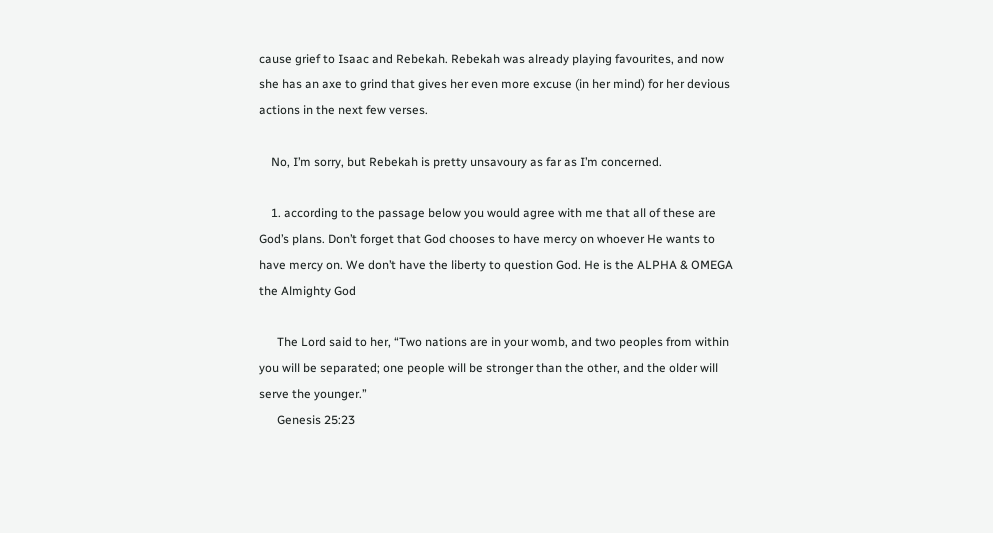cause grief to Isaac and Rebekah. Rebekah was already playing favourites, and now she has an axe to grind that gives her even more excuse (in her mind) for her devious actions in the next few verses.

    No, I’m sorry, but Rebekah is pretty unsavoury as far as I’m concerned.

    1. according to the passage below you would agree with me that all of these are God’s plans. Don’t forget that God chooses to have mercy on whoever He wants to have mercy on. We don’t have the liberty to question God. He is the ALPHA & OMEGA the Almighty God

      The Lord said to her, “Two nations are in your womb, and two peoples from within you will be separated; one people will be stronger than the other, and the older will serve the younger.”
      Genesis 25:23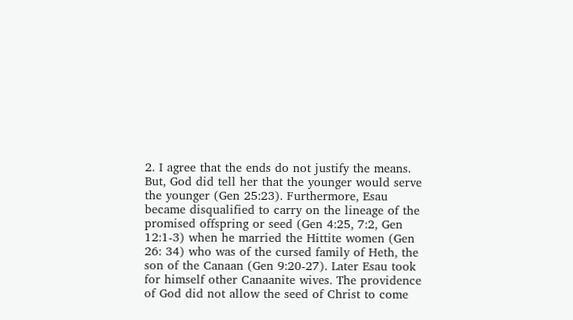2. I agree that the ends do not justify the means. But, God did tell her that the younger would serve the younger (Gen 25:23). Furthermore, Esau became disqualified to carry on the lineage of the promised offspring or seed (Gen 4:25, 7:2, Gen 12:1-3) when he married the Hittite women (Gen 26: 34) who was of the cursed family of Heth, the son of the Canaan (Gen 9:20-27). Later Esau took for himself other Canaanite wives. The providence of God did not allow the seed of Christ to come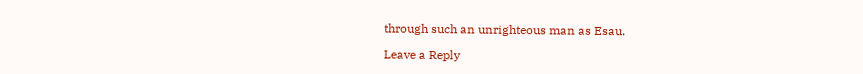through such an unrighteous man as Esau.

Leave a Reply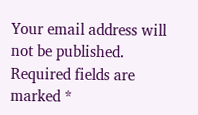Your email address will not be published. Required fields are marked *